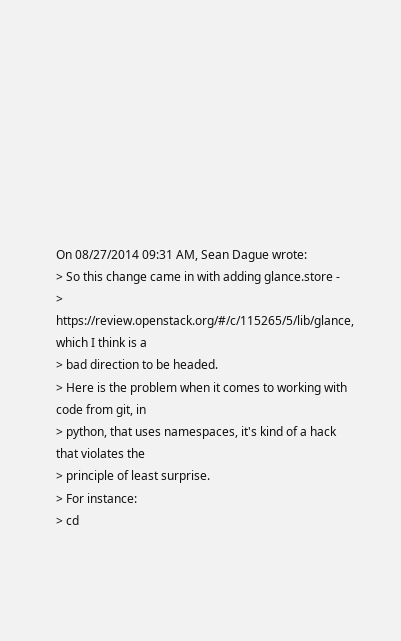On 08/27/2014 09:31 AM, Sean Dague wrote:
> So this change came in with adding glance.store -
> https://review.openstack.org/#/c/115265/5/lib/glance, which I think is a
> bad direction to be headed.
> Here is the problem when it comes to working with code from git, in
> python, that uses namespaces, it's kind of a hack that violates the
> principle of least surprise.
> For instance:
> cd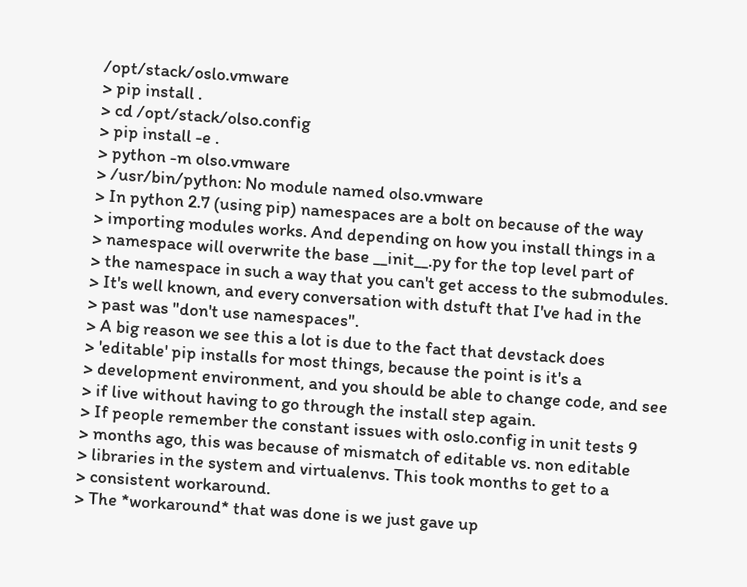/opt/stack/oslo.vmware
> pip install .
> cd /opt/stack/olso.config
> pip install -e .
> python -m olso.vmware
> /usr/bin/python: No module named olso.vmware
> In python 2.7 (using pip) namespaces are a bolt on because of the way
> importing modules works. And depending on how you install things in a
> namespace will overwrite the base __init__.py for the top level part of
> the namespace in such a way that you can't get access to the submodules.
> It's well known, and every conversation with dstuft that I've had in the
> past was "don't use namespaces".
> A big reason we see this a lot is due to the fact that devstack does
> 'editable' pip installs for most things, because the point is it's a
> development environment, and you should be able to change code, and see
> if live without having to go through the install step again.
> If people remember the constant issues with oslo.config in unit tests 9
> months ago, this was because of mismatch of editable vs. non editable
> libraries in the system and virtualenvs. This took months to get to a
> consistent workaround.
> The *workaround* that was done is we just gave up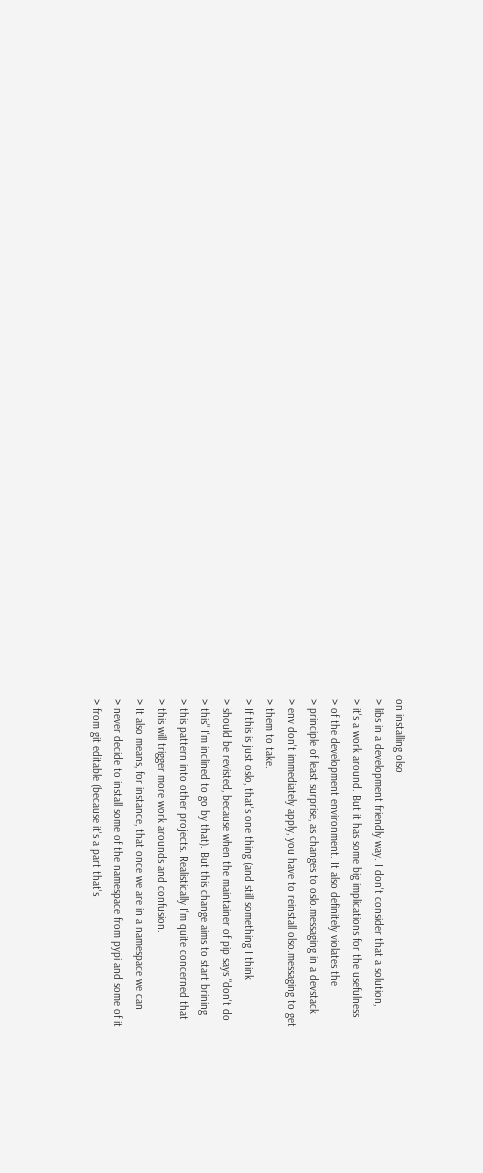on installing olso
> libs in a development friendly way. I don't consider that a solution,
> it's a work around. But it has some big implications for the usefulness
> of the development environment. It also definitely violates the
> principle of least surprise, as changes to oslo.messaging in a devstack
> env don't immediately apply, you have to reinstall olso.messaging to get
> them to take.
> If this is just oslo, that's one thing (and still something I think
> should be revisted, because when the maintainer of pip says "don't do
> this" I'm inclined to go by that). But this change aims to start brining
> this pattern into other projects. Realistically I'm quite concerned that
> this will trigger more work arounds and confusion.
> It also means, for instance, that once we are in a namespace we can
> never decide to install some of the namespace from pypi and some of it
> from git editable (because it's a part that's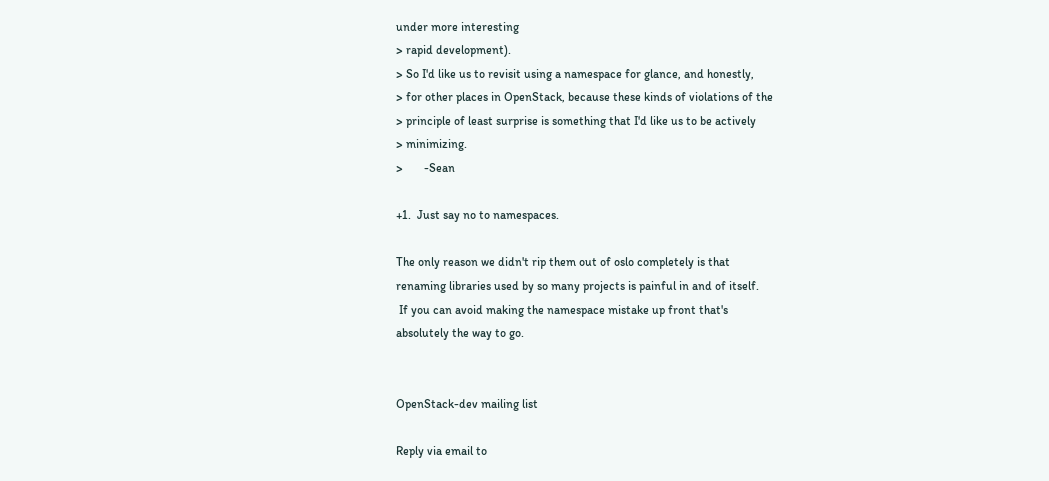under more interesting
> rapid development).
> So I'd like us to revisit using a namespace for glance, and honestly,
> for other places in OpenStack, because these kinds of violations of the
> principle of least surprise is something that I'd like us to be actively
> minimizing.
>       -Sean

+1.  Just say no to namespaces.

The only reason we didn't rip them out of oslo completely is that
renaming libraries used by so many projects is painful in and of itself.
 If you can avoid making the namespace mistake up front that's
absolutely the way to go.


OpenStack-dev mailing list

Reply via email to